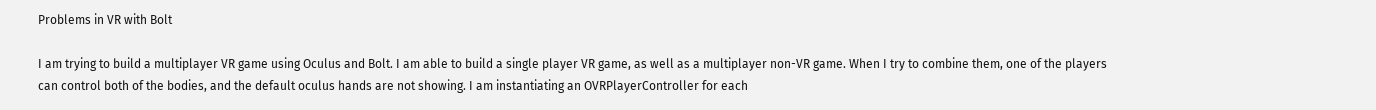Problems in VR with Bolt

I am trying to build a multiplayer VR game using Oculus and Bolt. I am able to build a single player VR game, as well as a multiplayer non-VR game. When I try to combine them, one of the players can control both of the bodies, and the default oculus hands are not showing. I am instantiating an OVRPlayerController for each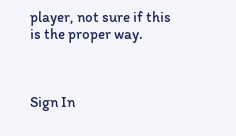player, not sure if this is the proper way.



Sign In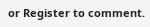or Register to comment.